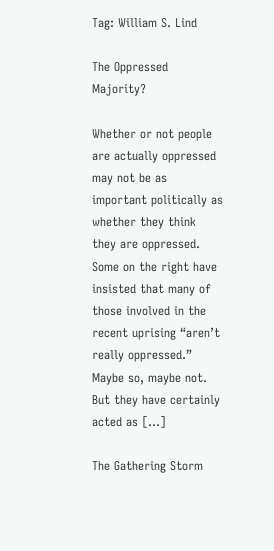Tag: William S. Lind

The Oppressed Majority?

Whether or not people are actually oppressed may not be as important politically as whether they think they are oppressed. Some on the right have insisted that many of those involved in the recent uprising “aren’t really oppressed.” Maybe so, maybe not. But they have certainly acted as […]

The Gathering Storm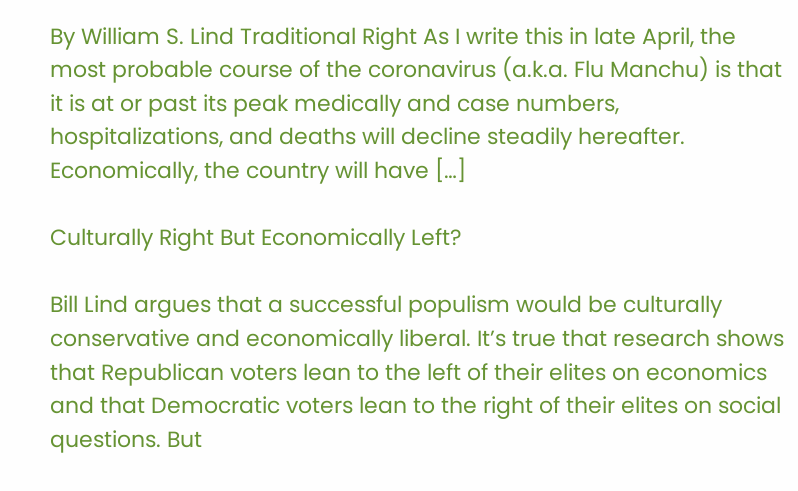By William S. Lind Traditional Right As I write this in late April, the most probable course of the coronavirus (a.k.a. Flu Manchu) is that it is at or past its peak medically and case numbers, hospitalizations, and deaths will decline steadily hereafter. Economically, the country will have […]

Culturally Right But Economically Left?

Bill Lind argues that a successful populism would be culturally conservative and economically liberal. It’s true that research shows that Republican voters lean to the left of their elites on economics and that Democratic voters lean to the right of their elites on social questions. But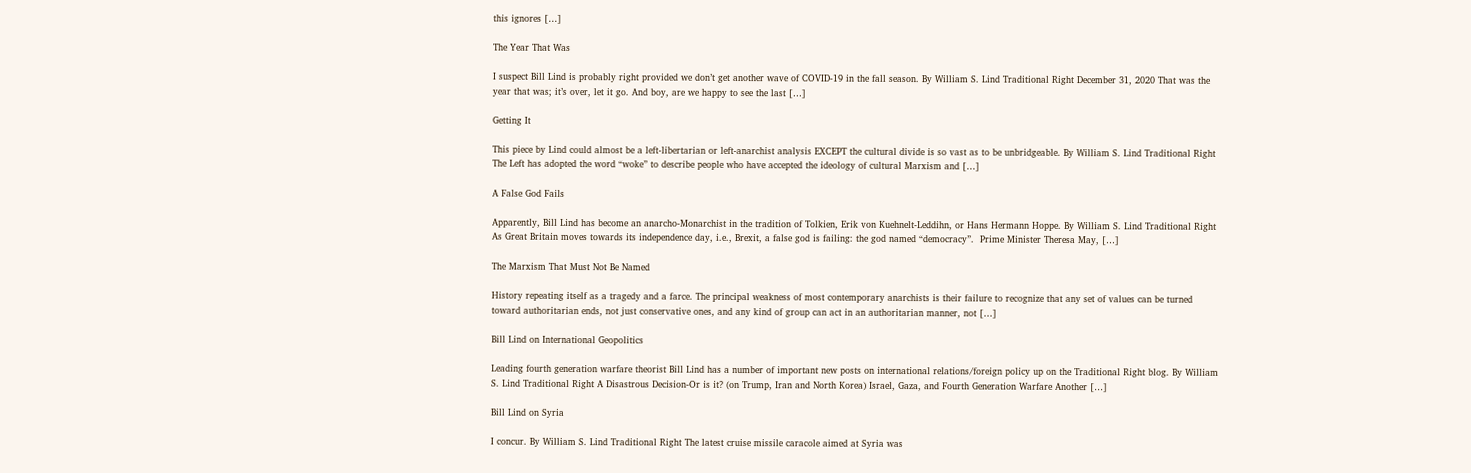this ignores […]

The Year That Was

I suspect Bill Lind is probably right provided we don’t get another wave of COVID-19 in the fall season. By William S. Lind Traditional Right December 31, 2020 That was the year that was; it’s over, let it go. And boy, are we happy to see the last […]

Getting It

This piece by Lind could almost be a left-libertarian or left-anarchist analysis EXCEPT the cultural divide is so vast as to be unbridgeable. By William S. Lind Traditional Right The Left has adopted the word “woke” to describe people who have accepted the ideology of cultural Marxism and […]

A False God Fails

Apparently, Bill Lind has become an anarcho-Monarchist in the tradition of Tolkien, Erik von Kuehnelt-Leddihn, or Hans Hermann Hoppe. By William S. Lind Traditional Right As Great Britain moves towards its independence day, i.e., Brexit, a false god is failing: the god named “democracy”.  Prime Minister Theresa May, […]

The Marxism That Must Not Be Named

History repeating itself as a tragedy and a farce. The principal weakness of most contemporary anarchists is their failure to recognize that any set of values can be turned toward authoritarian ends, not just conservative ones, and any kind of group can act in an authoritarian manner, not […]

Bill Lind on International Geopolitics

Leading fourth generation warfare theorist Bill Lind has a number of important new posts on international relations/foreign policy up on the Traditional Right blog. By William S. Lind Traditional Right A Disastrous Decision-Or is it? (on Trump, Iran and North Korea) Israel, Gaza, and Fourth Generation Warfare Another […]

Bill Lind on Syria

I concur. By William S. Lind Traditional Right The latest cruise missile caracole aimed at Syria was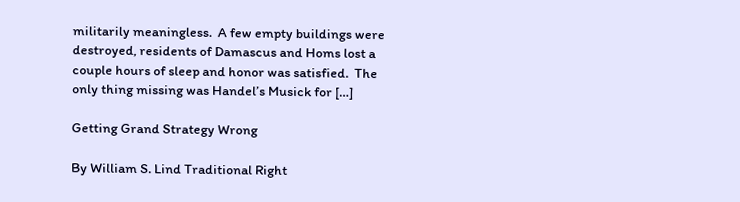militarily meaningless.  A few empty buildings were destroyed, residents of Damascus and Homs lost a couple hours of sleep and honor was satisfied.  The only thing missing was Handel’s Musick for […]

Getting Grand Strategy Wrong

By William S. Lind Traditional Right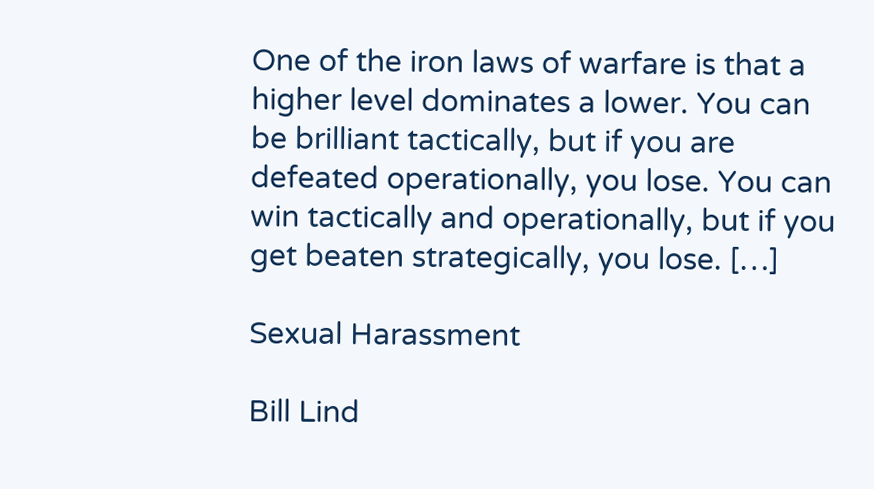One of the iron laws of warfare is that a higher level dominates a lower. You can be brilliant tactically, but if you are defeated operationally, you lose. You can win tactically and operationally, but if you get beaten strategically, you lose. […]

Sexual Harassment

Bill Lind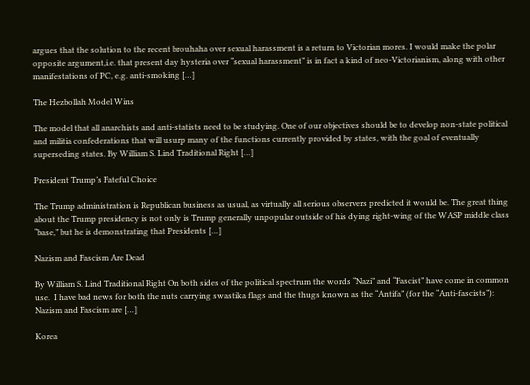argues that the solution to the recent brouhaha over sexual harassment is a return to Victorian mores. I would make the polar opposite argument,i.e. that present day hysteria over “sexual harassment” is in fact a kind of neo-Victorianism, along with other manifestations of PC, e.g. anti-smoking […]

The Hezbollah Model Wins

The model that all anarchists and anti-statists need to be studying. One of our objectives should be to develop non-state political and militia confederations that will usurp many of the functions currently provided by states, with the goal of eventually superseding states. By William S. Lind Traditional Right […]

President Trump’s Fateful Choice

The Trump administration is Republican business as usual, as virtually all serious observers predicted it would be. The great thing about the Trump presidency is not only is Trump generally unpopular outside of his dying right-wing of the WASP middle class “base,” but he is demonstrating that Presidents […]

Nazism and Fascism Are Dead

By William S. Lind Traditional Right On both sides of the political spectrum the words “Nazi” and “Fascist” have come in common use.  I have bad news for both the nuts carrying swastika flags and the thugs known as the “Antifa” (for the “Anti-fascists”): Nazism and Fascism are […]

Korea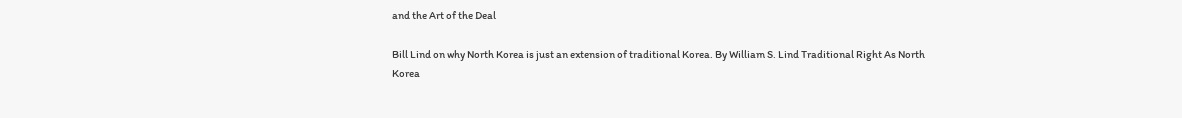and the Art of the Deal

Bill Lind on why North Korea is just an extension of traditional Korea. By William S. Lind Traditional Right As North Korea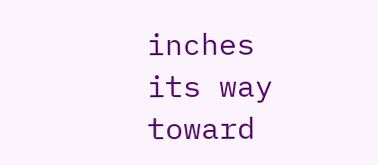inches its way toward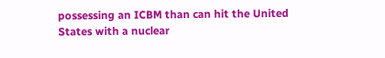possessing an ICBM than can hit the United States with a nuclear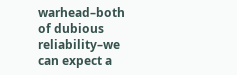warhead–both of dubious reliability–we can expect a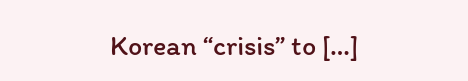Korean “crisis” to […]